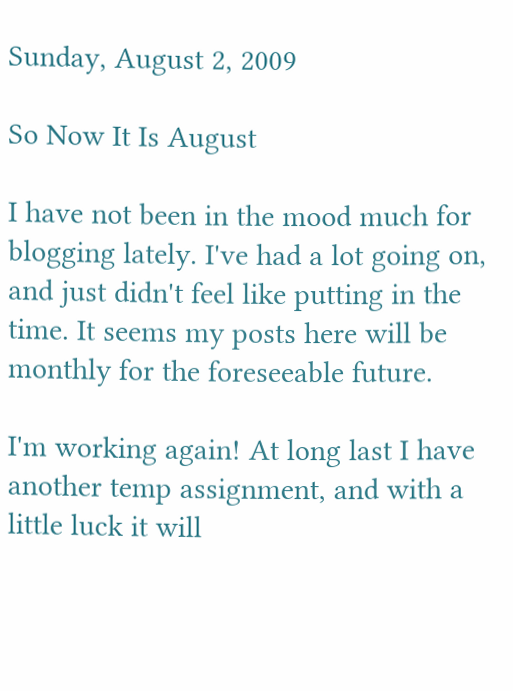Sunday, August 2, 2009

So Now It Is August

I have not been in the mood much for blogging lately. I've had a lot going on, and just didn't feel like putting in the time. It seems my posts here will be monthly for the foreseeable future.

I'm working again! At long last I have another temp assignment, and with a little luck it will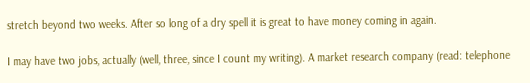stretch beyond two weeks. After so long of a dry spell it is great to have money coming in again.

I may have two jobs, actually (well, three, since I count my writing). A market research company (read: telephone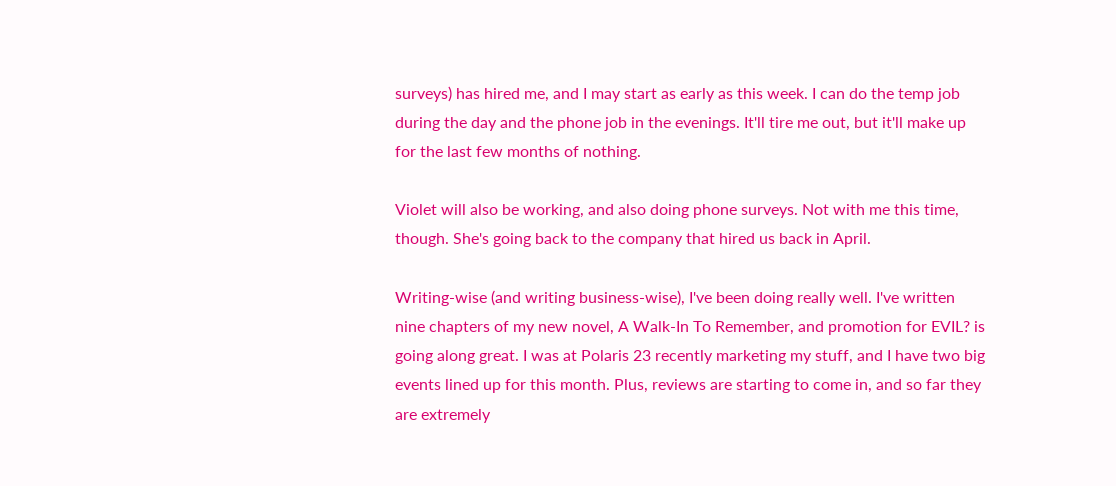surveys) has hired me, and I may start as early as this week. I can do the temp job during the day and the phone job in the evenings. It'll tire me out, but it'll make up for the last few months of nothing.

Violet will also be working, and also doing phone surveys. Not with me this time, though. She's going back to the company that hired us back in April.

Writing-wise (and writing business-wise), I've been doing really well. I've written nine chapters of my new novel, A Walk-In To Remember, and promotion for EVIL? is going along great. I was at Polaris 23 recently marketing my stuff, and I have two big events lined up for this month. Plus, reviews are starting to come in, and so far they are extremely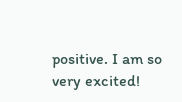positive. I am so very excited!